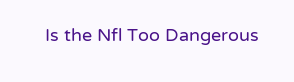Is the Nfl Too Dangerous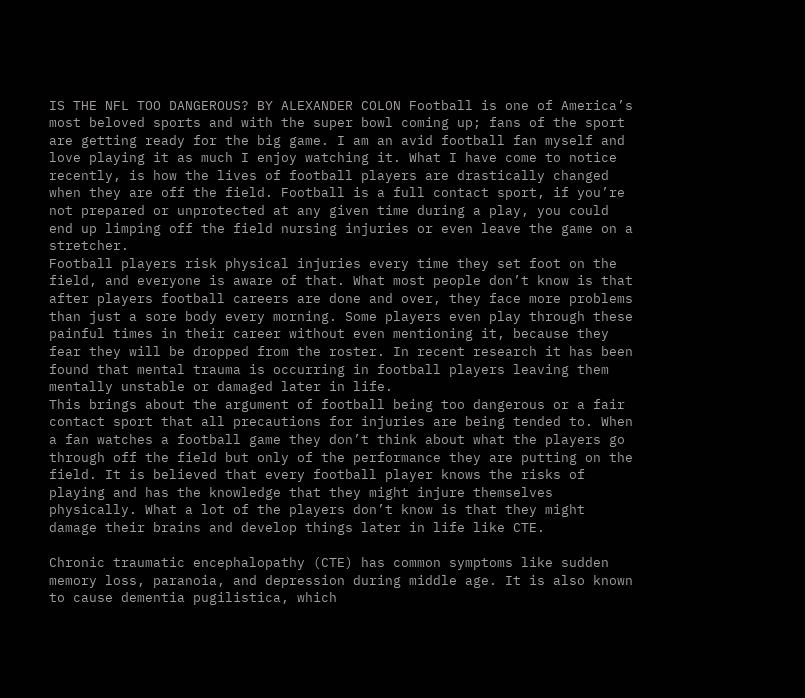IS THE NFL TOO DANGEROUS? BY ALEXANDER COLON Football is one of America’s most beloved sports and with the super bowl coming up; fans of the sport are getting ready for the big game. I am an avid football fan myself and love playing it as much I enjoy watching it. What I have come to notice recently, is how the lives of football players are drastically changed when they are off the field. Football is a full contact sport, if you’re not prepared or unprotected at any given time during a play, you could end up limping off the field nursing injuries or even leave the game on a stretcher.
Football players risk physical injuries every time they set foot on the field, and everyone is aware of that. What most people don’t know is that after players football careers are done and over, they face more problems than just a sore body every morning. Some players even play through these painful times in their career without even mentioning it, because they fear they will be dropped from the roster. In recent research it has been found that mental trauma is occurring in football players leaving them mentally unstable or damaged later in life.
This brings about the argument of football being too dangerous or a fair contact sport that all precautions for injuries are being tended to. When a fan watches a football game they don’t think about what the players go through off the field but only of the performance they are putting on the field. It is believed that every football player knows the risks of playing and has the knowledge that they might injure themselves physically. What a lot of the players don’t know is that they might damage their brains and develop things later in life like CTE.

Chronic traumatic encephalopathy (CTE) has common symptoms like sudden memory loss, paranoia, and depression during middle age. It is also known to cause dementia pugilistica, which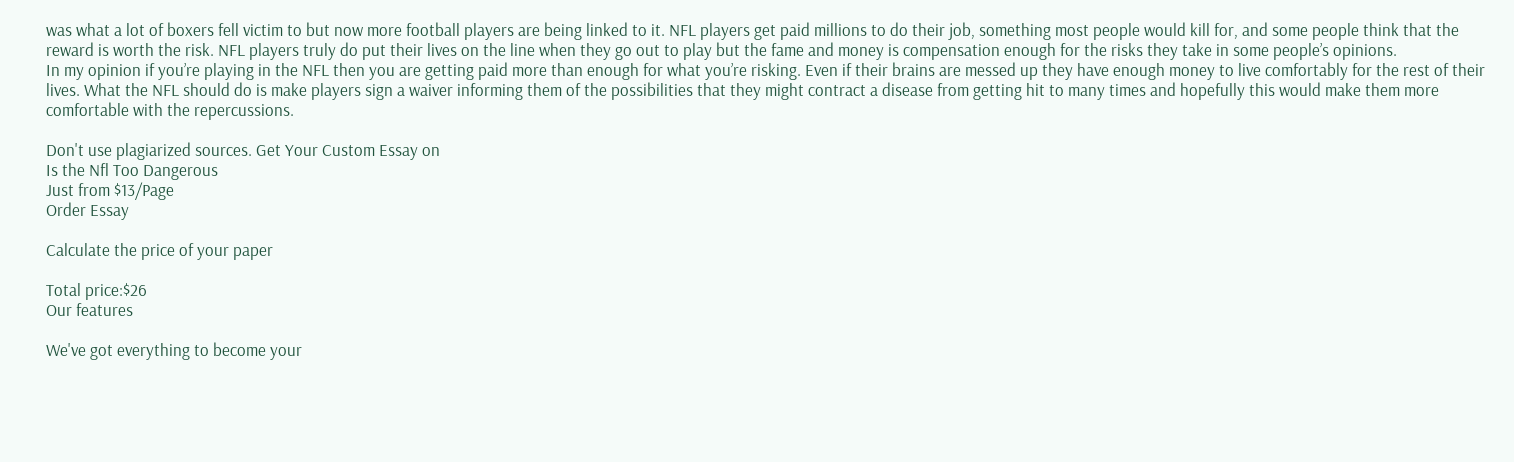was what a lot of boxers fell victim to but now more football players are being linked to it. NFL players get paid millions to do their job, something most people would kill for, and some people think that the reward is worth the risk. NFL players truly do put their lives on the line when they go out to play but the fame and money is compensation enough for the risks they take in some people’s opinions.
In my opinion if you’re playing in the NFL then you are getting paid more than enough for what you’re risking. Even if their brains are messed up they have enough money to live comfortably for the rest of their lives. What the NFL should do is make players sign a waiver informing them of the possibilities that they might contract a disease from getting hit to many times and hopefully this would make them more comfortable with the repercussions.

Don't use plagiarized sources. Get Your Custom Essay on
Is the Nfl Too Dangerous
Just from $13/Page
Order Essay

Calculate the price of your paper

Total price:$26
Our features

We've got everything to become your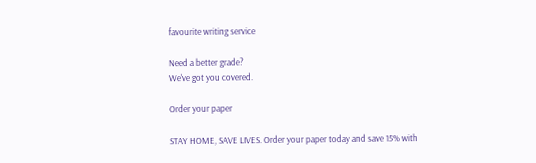favourite writing service

Need a better grade?
We've got you covered.

Order your paper

STAY HOME, SAVE LIVES. Order your paper today and save 15% with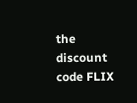the discount code FLIX